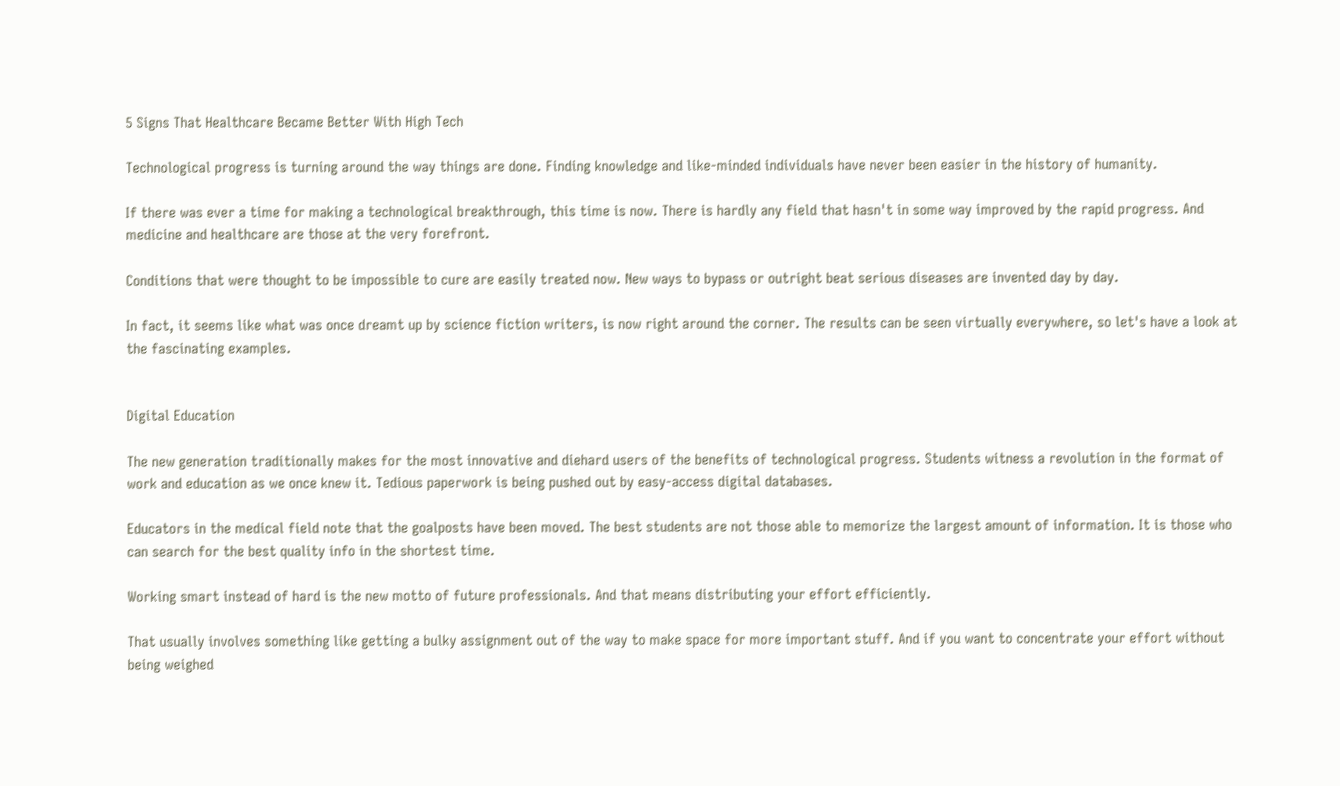5 Signs That Healthcare Became Better With High Tech

Technological progress is turning around the way things are done. Finding knowledge and like-minded individuals have never been easier in the history of humanity.

If there was ever a time for making a technological breakthrough, this time is now. There is hardly any field that hasn't in some way improved by the rapid progress. And medicine and healthcare are those at the very forefront.

Conditions that were thought to be impossible to cure are easily treated now. New ways to bypass or outright beat serious diseases are invented day by day.

In fact, it seems like what was once dreamt up by science fiction writers, is now right around the corner. The results can be seen virtually everywhere, so let's have a look at the fascinating examples.


Digital Education

The new generation traditionally makes for the most innovative and diehard users of the benefits of technological progress. Students witness a revolution in the format of work and education as we once knew it. Tedious paperwork is being pushed out by easy-access digital databases.

Educators in the medical field note that the goalposts have been moved. The best students are not those able to memorize the largest amount of information. It is those who can search for the best quality info in the shortest time.

Working smart instead of hard is the new motto of future professionals. And that means distributing your effort efficiently.

That usually involves something like getting a bulky assignment out of the way to make space for more important stuff. And if you want to concentrate your effort without being weighed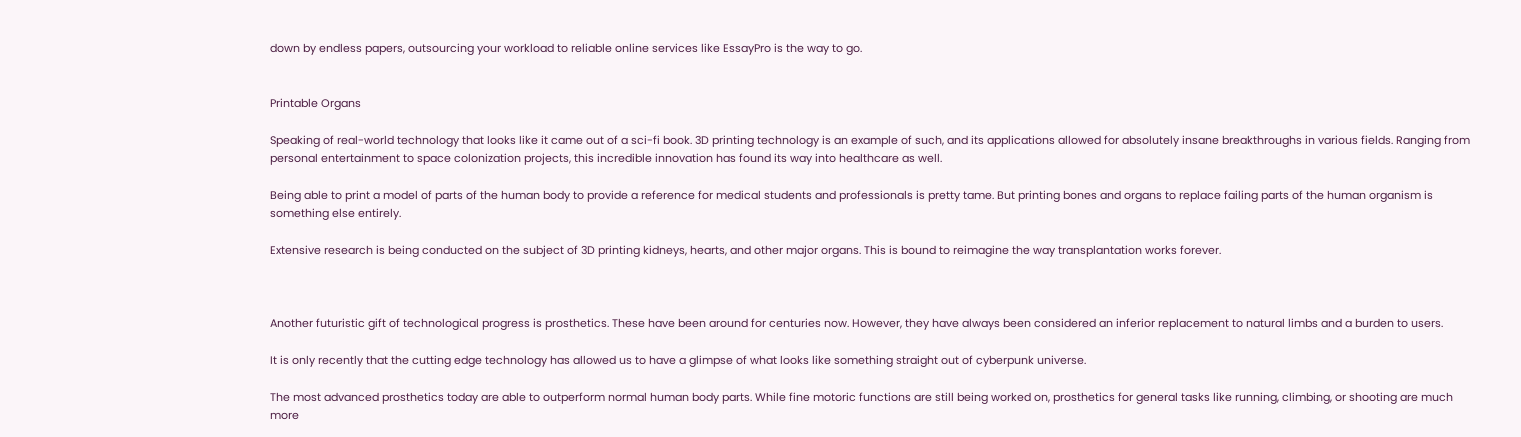down by endless papers, outsourcing your workload to reliable online services like EssayPro is the way to go.


Printable Organs

Speaking of real-world technology that looks like it came out of a sci-fi book. 3D printing technology is an example of such, and its applications allowed for absolutely insane breakthroughs in various fields. Ranging from personal entertainment to space colonization projects, this incredible innovation has found its way into healthcare as well.

Being able to print a model of parts of the human body to provide a reference for medical students and professionals is pretty tame. But printing bones and organs to replace failing parts of the human organism is something else entirely.

Extensive research is being conducted on the subject of 3D printing kidneys, hearts, and other major organs. This is bound to reimagine the way transplantation works forever.



Another futuristic gift of technological progress is prosthetics. These have been around for centuries now. However, they have always been considered an inferior replacement to natural limbs and a burden to users.

It is only recently that the cutting edge technology has allowed us to have a glimpse of what looks like something straight out of cyberpunk universe.

The most advanced prosthetics today are able to outperform normal human body parts. While fine motoric functions are still being worked on, prosthetics for general tasks like running, climbing, or shooting are much more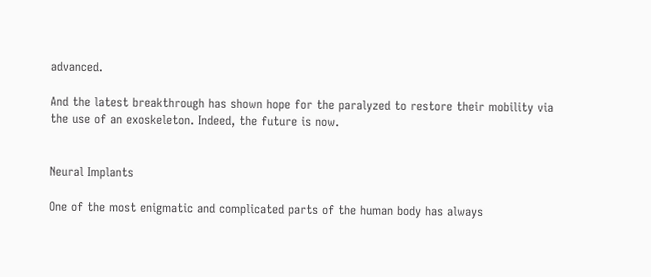advanced.

And the latest breakthrough has shown hope for the paralyzed to restore their mobility via the use of an exoskeleton. Indeed, the future is now.


Neural Implants

One of the most enigmatic and complicated parts of the human body has always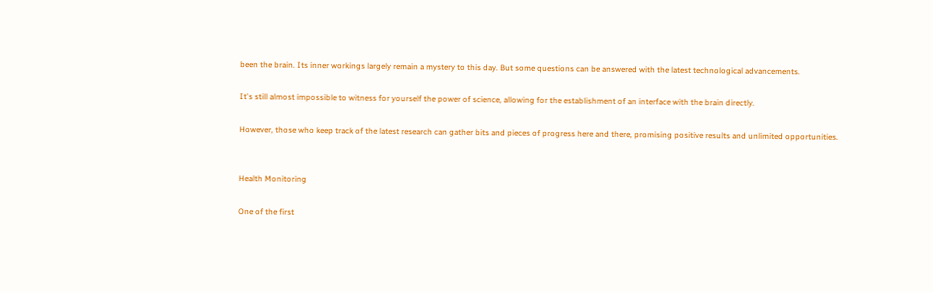been the brain. Its inner workings largely remain a mystery to this day. But some questions can be answered with the latest technological advancements.

It's still almost impossible to witness for yourself the power of science, allowing for the establishment of an interface with the brain directly.

However, those who keep track of the latest research can gather bits and pieces of progress here and there, promising positive results and unlimited opportunities.


Health Monitoring

One of the first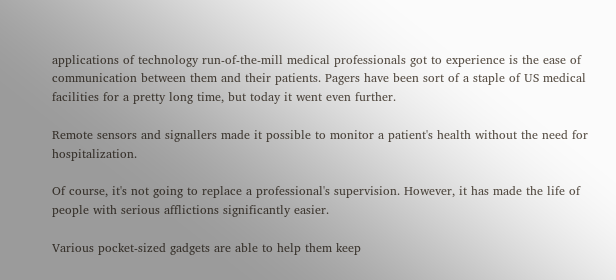applications of technology run-of-the-mill medical professionals got to experience is the ease of communication between them and their patients. Pagers have been sort of a staple of US medical facilities for a pretty long time, but today it went even further.

Remote sensors and signallers made it possible to monitor a patient's health without the need for hospitalization.

Of course, it's not going to replace a professional's supervision. However, it has made the life of people with serious afflictions significantly easier.

Various pocket-sized gadgets are able to help them keep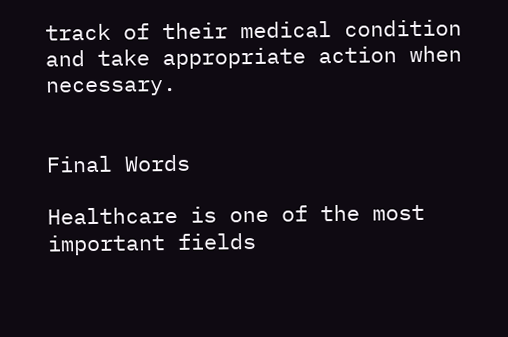track of their medical condition and take appropriate action when necessary.


Final Words

Healthcare is one of the most important fields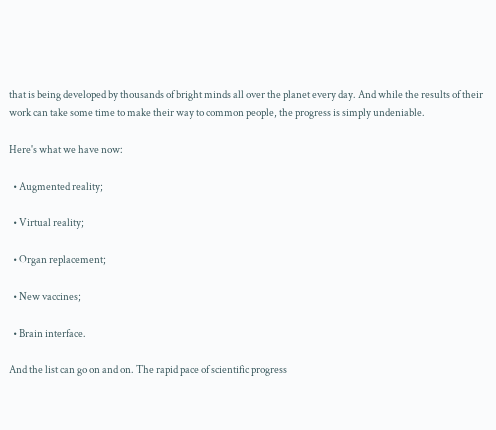that is being developed by thousands of bright minds all over the planet every day. And while the results of their work can take some time to make their way to common people, the progress is simply undeniable.

Here's what we have now:

  • Augmented reality;

  • Virtual reality;

  • Organ replacement;

  • New vaccines;

  • Brain interface.

And the list can go on and on. The rapid pace of scientific progress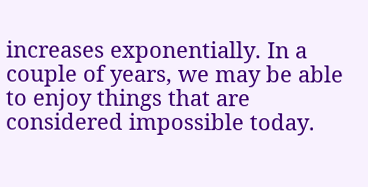increases exponentially. In a couple of years, we may be able to enjoy things that are considered impossible today.